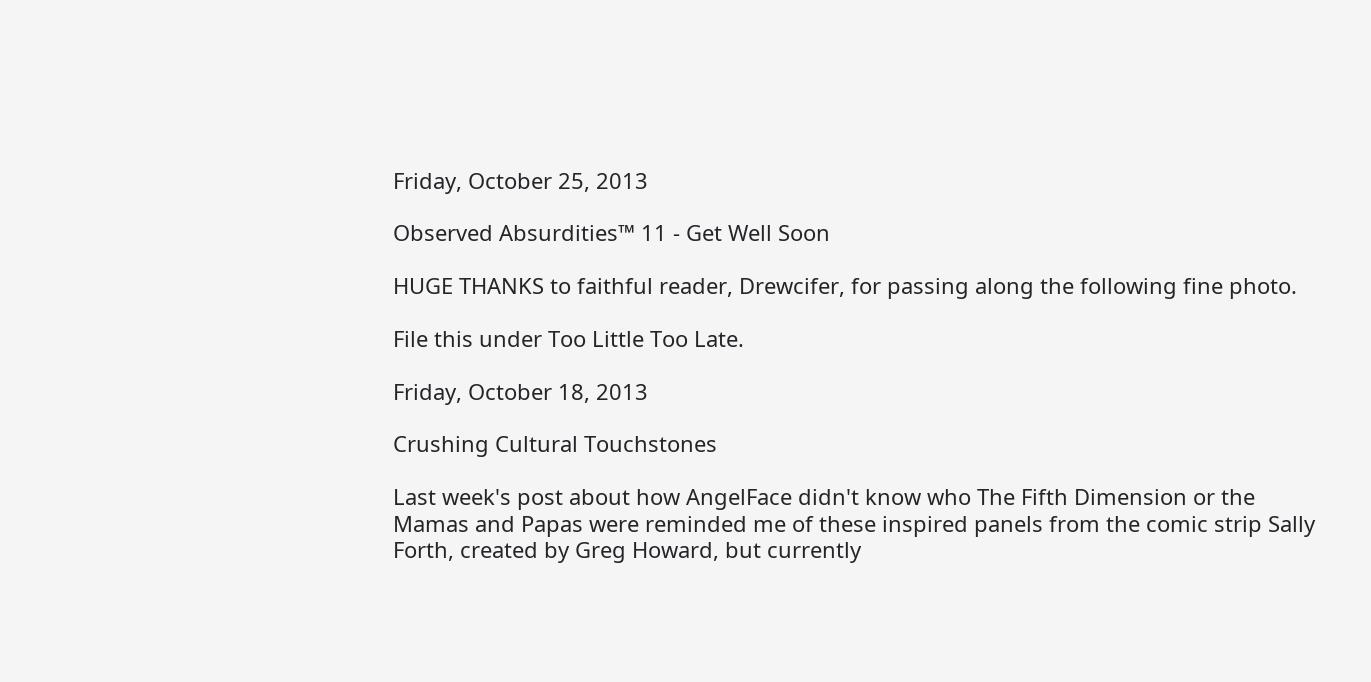Friday, October 25, 2013

Observed Absurdities™ 11 - Get Well Soon

HUGE THANKS to faithful reader, Drewcifer, for passing along the following fine photo.

File this under Too Little Too Late.

Friday, October 18, 2013

Crushing Cultural Touchstones

Last week's post about how AngelFace didn't know who The Fifth Dimension or the Mamas and Papas were reminded me of these inspired panels from the comic strip Sally Forth, created by Greg Howard, but currently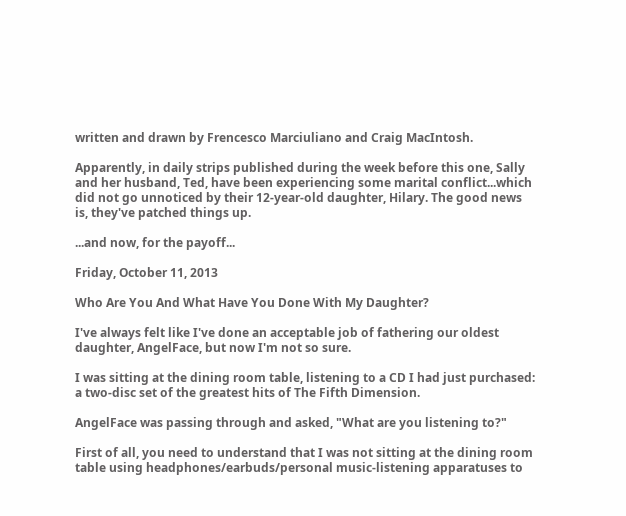written and drawn by Frencesco Marciuliano and Craig MacIntosh.

Apparently, in daily strips published during the week before this one, Sally and her husband, Ted, have been experiencing some marital conflict...which did not go unnoticed by their 12-year-old daughter, Hilary. The good news is, they've patched things up.

...and now, for the payoff...

Friday, October 11, 2013

Who Are You And What Have You Done With My Daughter?

I've always felt like I've done an acceptable job of fathering our oldest daughter, AngelFace, but now I'm not so sure.

I was sitting at the dining room table, listening to a CD I had just purchased: a two-disc set of the greatest hits of The Fifth Dimension.

AngelFace was passing through and asked, "What are you listening to?"

First of all, you need to understand that I was not sitting at the dining room table using headphones/earbuds/personal music-listening apparatuses to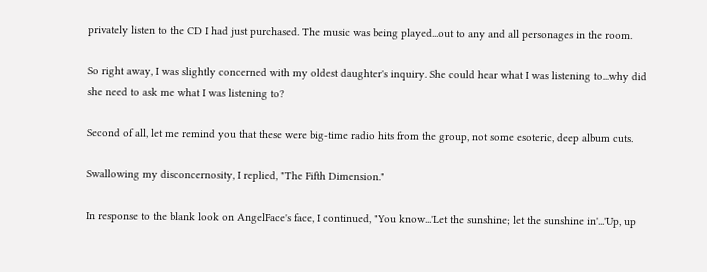privately listen to the CD I had just purchased. The music was being played...out to any and all personages in the room.

So right away, I was slightly concerned with my oldest daughter's inquiry. She could hear what I was listening to...why did she need to ask me what I was listening to?

Second of all, let me remind you that these were big-time radio hits from the group, not some esoteric, deep album cuts.

Swallowing my disconcernosity, I replied, "The Fifth Dimension."

In response to the blank look on AngelFace's face, I continued, "You know...'Let the sunshine; let the sunshine in'...'Up, up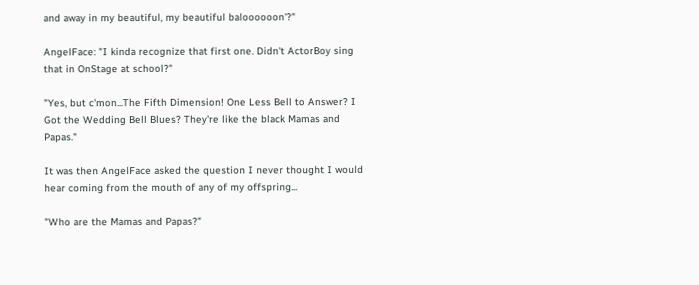and away in my beautiful, my beautiful baloooooon'?"

AngelFace: "I kinda recognize that first one. Didn't ActorBoy sing that in OnStage at school?"

"Yes, but c'mon...The Fifth Dimension! One Less Bell to Answer? I Got the Wedding Bell Blues? They're like the black Mamas and Papas."

It was then AngelFace asked the question I never thought I would hear coming from the mouth of any of my offspring...

"Who are the Mamas and Papas?"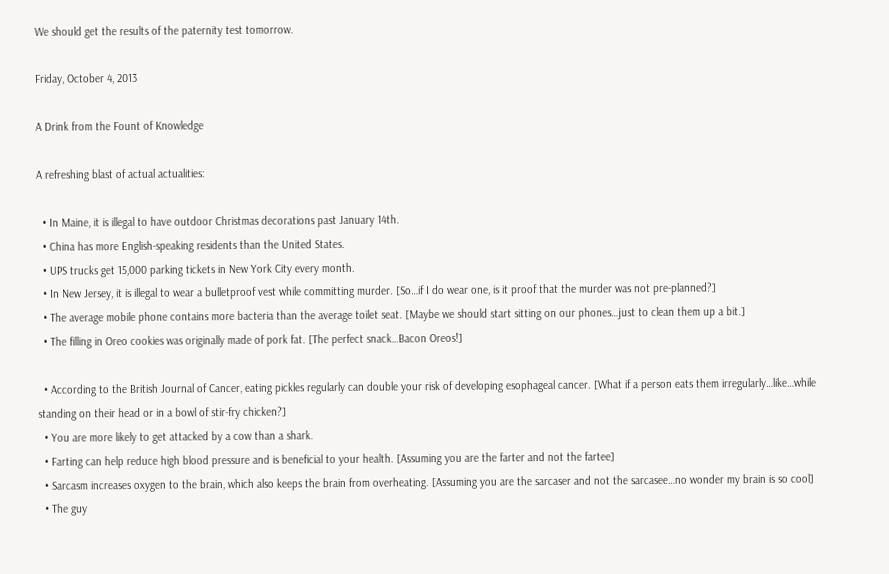We should get the results of the paternity test tomorrow.

Friday, October 4, 2013

A Drink from the Fount of Knowledge

A refreshing blast of actual actualities:

  • In Maine, it is illegal to have outdoor Christmas decorations past January 14th.
  • China has more English-speaking residents than the United States.
  • UPS trucks get 15,000 parking tickets in New York City every month.
  • In New Jersey, it is illegal to wear a bulletproof vest while committing murder. [So…if I do wear one, is it proof that the murder was not pre-planned?]
  • The average mobile phone contains more bacteria than the average toilet seat. [Maybe we should start sitting on our phones…just to clean them up a bit.]
  • The filling in Oreo cookies was originally made of pork fat. [The perfect snack…Bacon Oreos!]

  • According to the British Journal of Cancer, eating pickles regularly can double your risk of developing esophageal cancer. [What if a person eats them irregularly…like…while standing on their head or in a bowl of stir-fry chicken?]
  • You are more likely to get attacked by a cow than a shark.
  • Farting can help reduce high blood pressure and is beneficial to your health. [Assuming you are the farter and not the fartee]
  • Sarcasm increases oxygen to the brain, which also keeps the brain from overheating. [Assuming you are the sarcaser and not the sarcasee…no wonder my brain is so cool]
  • The guy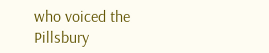who voiced the Pillsbury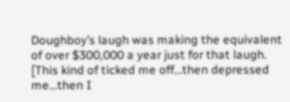Doughboy’s laugh was making the equivalent of over $300,000 a year just for that laugh. [This kind of ticked me off…then depressed me…then I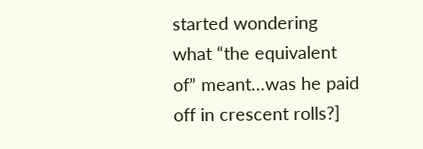started wondering what “the equivalent of” meant…was he paid off in crescent rolls?]